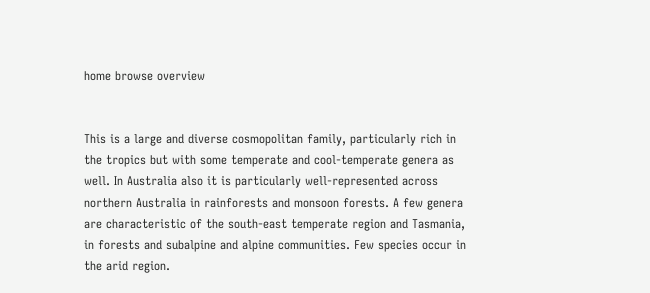home browse overview


This is a large and diverse cosmopolitan family, particularly rich in the tropics but with some temperate and cool-temperate genera as well. In Australia also it is particularly well-represented across northern Australia in rainforests and monsoon forests. A few genera are characteristic of the south-east temperate region and Tasmania, in forests and subalpine and alpine communities. Few species occur in the arid region.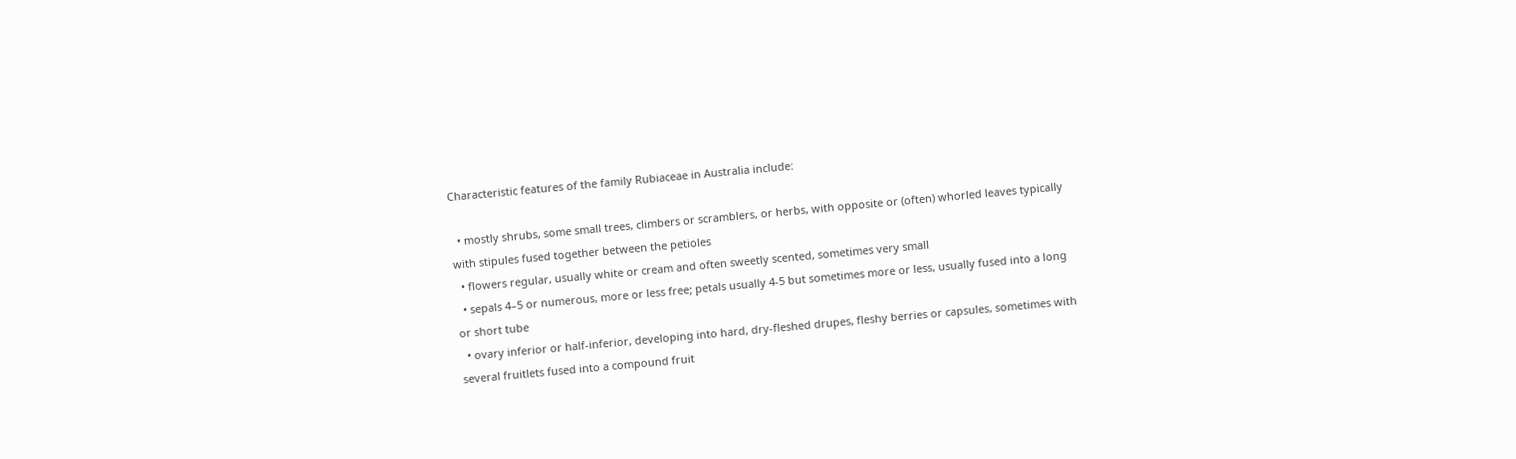Characteristic features of the family Rubiaceae in Australia include:

  • mostly shrubs, some small trees, climbers or scramblers, or herbs, with opposite or (often) whorled leaves typically with stipules fused together between the petioles
  • flowers regular, usually white or cream and often sweetly scented, sometimes very small
  • sepals 4–5 or numerous, more or less free; petals usually 4-5 but sometimes more or less, usually fused into a long or short tube
  • ovary inferior or half-inferior, developing into hard, dry-fleshed drupes, fleshy berries or capsules, sometimes with several fruitlets fused into a compound fruit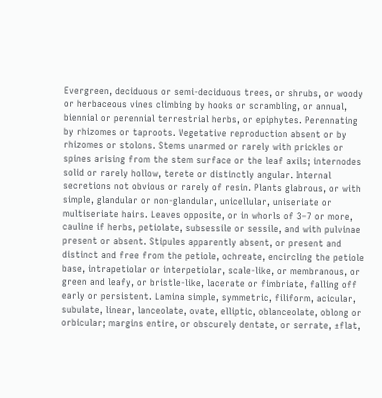Evergreen, deciduous or semi-deciduous trees, or shrubs, or woody or herbaceous vines climbing by hooks or scrambling, or annual, biennial or perennial terrestrial herbs, or epiphytes. Perennating by rhizomes or taproots. Vegetative reproduction absent or by rhizomes or stolons. Stems unarmed or rarely with prickles or spines arising from the stem surface or the leaf axils; internodes solid or rarely hollow, terete or distinctly angular. Internal secretions not obvious or rarely of resin. Plants glabrous, or with simple, glandular or non-glandular, unicellular, uniseriate or multiseriate hairs. Leaves opposite, or in whorls of 3–7 or more, cauline if herbs, petiolate, subsessile or sessile, and with pulvinae present or absent. Stipules apparently absent, or present and distinct and free from the petiole, ochreate, encircling the petiole base, intrapetiolar or interpetiolar, scale-like, or membranous, or green and leafy, or bristle-like, lacerate or fimbriate, falling off early or persistent. Lamina simple, symmetric, filiform, acicular, subulate, linear, lanceolate, ovate, elliptic, oblanceolate, oblong or orbicular; margins entire, or obscurely dentate, or serrate, ±flat,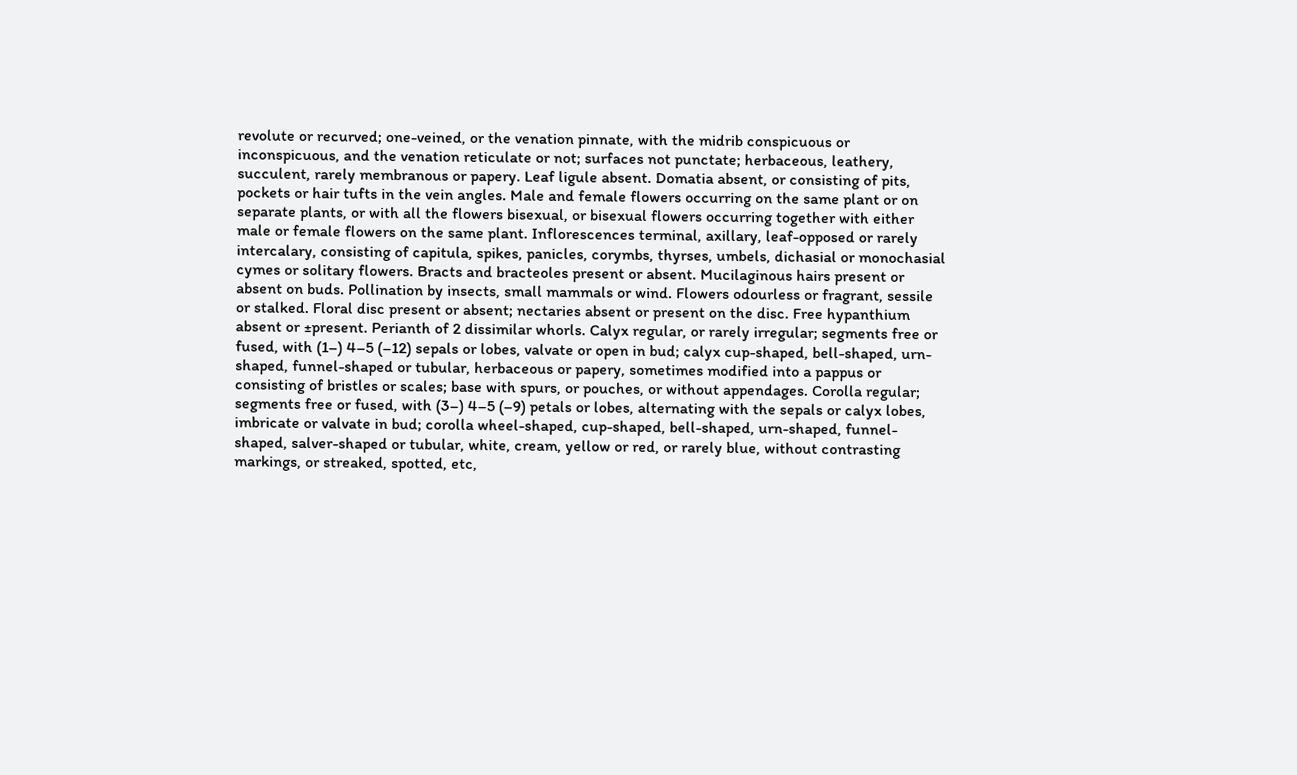revolute or recurved; one-veined, or the venation pinnate, with the midrib conspicuous or inconspicuous, and the venation reticulate or not; surfaces not punctate; herbaceous, leathery, succulent, rarely membranous or papery. Leaf ligule absent. Domatia absent, or consisting of pits, pockets or hair tufts in the vein angles. Male and female flowers occurring on the same plant or on separate plants, or with all the flowers bisexual, or bisexual flowers occurring together with either male or female flowers on the same plant. Inflorescences terminal, axillary, leaf-opposed or rarely intercalary, consisting of capitula, spikes, panicles, corymbs, thyrses, umbels, dichasial or monochasial cymes or solitary flowers. Bracts and bracteoles present or absent. Mucilaginous hairs present or absent on buds. Pollination by insects, small mammals or wind. Flowers odourless or fragrant, sessile or stalked. Floral disc present or absent; nectaries absent or present on the disc. Free hypanthium absent or ±present. Perianth of 2 dissimilar whorls. Calyx regular, or rarely irregular; segments free or fused, with (1–) 4–5 (–12) sepals or lobes, valvate or open in bud; calyx cup-shaped, bell-shaped, urn-shaped, funnel-shaped or tubular, herbaceous or papery, sometimes modified into a pappus or consisting of bristles or scales; base with spurs, or pouches, or without appendages. Corolla regular; segments free or fused, with (3–) 4–5 (–9) petals or lobes, alternating with the sepals or calyx lobes, imbricate or valvate in bud; corolla wheel-shaped, cup-shaped, bell-shaped, urn-shaped, funnel-shaped, salver-shaped or tubular, white, cream, yellow or red, or rarely blue, without contrasting markings, or streaked, spotted, etc,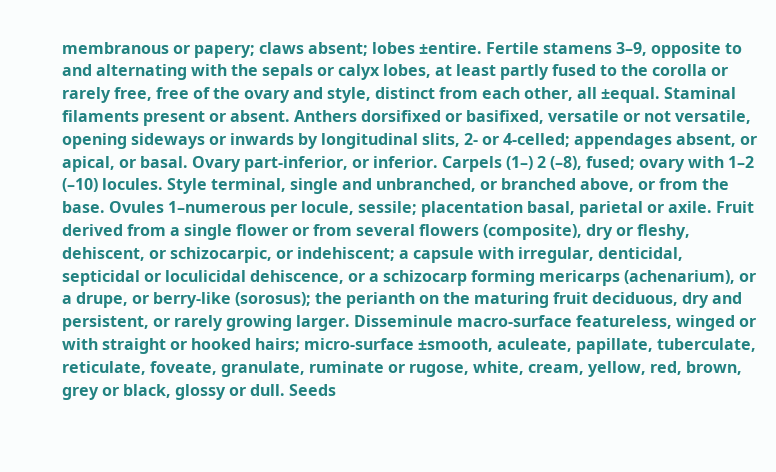membranous or papery; claws absent; lobes ±entire. Fertile stamens 3–9, opposite to and alternating with the sepals or calyx lobes, at least partly fused to the corolla or rarely free, free of the ovary and style, distinct from each other, all ±equal. Staminal filaments present or absent. Anthers dorsifixed or basifixed, versatile or not versatile, opening sideways or inwards by longitudinal slits, 2- or 4-celled; appendages absent, or apical, or basal. Ovary part-inferior, or inferior. Carpels (1–) 2 (–8), fused; ovary with 1–2 (–10) locules. Style terminal, single and unbranched, or branched above, or from the base. Ovules 1–numerous per locule, sessile; placentation basal, parietal or axile. Fruit derived from a single flower or from several flowers (composite), dry or fleshy, dehiscent, or schizocarpic, or indehiscent; a capsule with irregular, denticidal, septicidal or loculicidal dehiscence, or a schizocarp forming mericarps (achenarium), or a drupe, or berry-like (sorosus); the perianth on the maturing fruit deciduous, dry and persistent, or rarely growing larger. Disseminule macro-surface featureless, winged or with straight or hooked hairs; micro-surface ±smooth, aculeate, papillate, tuberculate, reticulate, foveate, granulate, ruminate or rugose, white, cream, yellow, red, brown, grey or black, glossy or dull. Seeds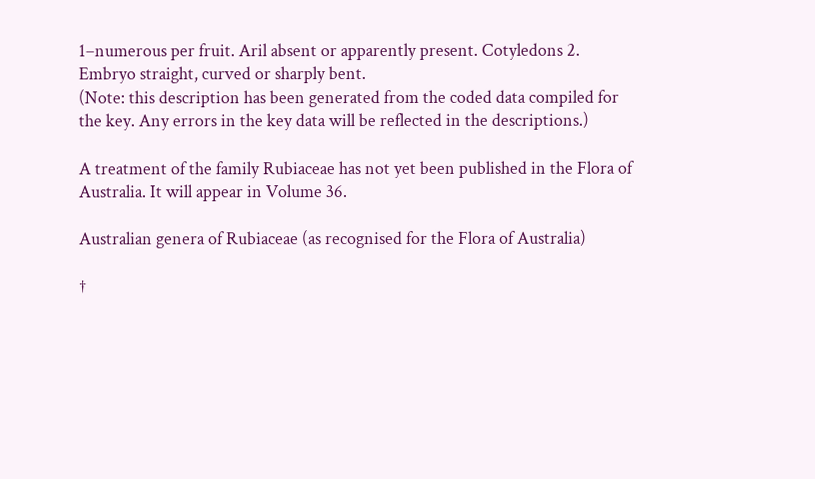1–numerous per fruit. Aril absent or apparently present. Cotyledons 2. Embryo straight, curved or sharply bent.
(Note: this description has been generated from the coded data compiled for the key. Any errors in the key data will be reflected in the descriptions.)

A treatment of the family Rubiaceae has not yet been published in the Flora of Australia. It will appear in Volume 36.

Australian genera of Rubiaceae (as recognised for the Flora of Australia)

†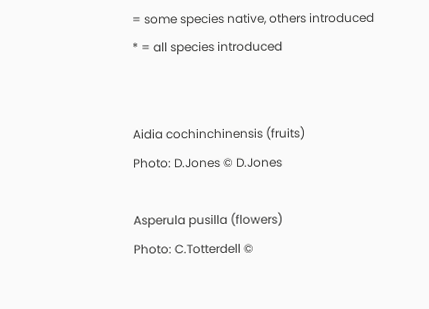= some species native, others introduced
* = all species introduced


Aidia cochinchinensis (fruits)
Photo: D.Jones © D.Jones

Asperula pusilla (flowers)
Photo: C.Totterdell ©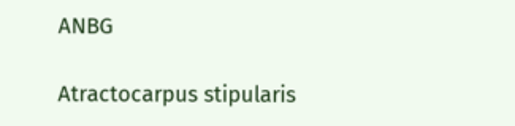ANBG

Atractocarpus stipularis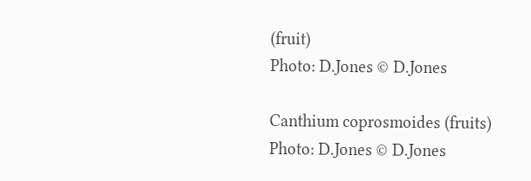(fruit)
Photo: D.Jones © D.Jones

Canthium coprosmoides (fruits)
Photo: D.Jones © D.Jones